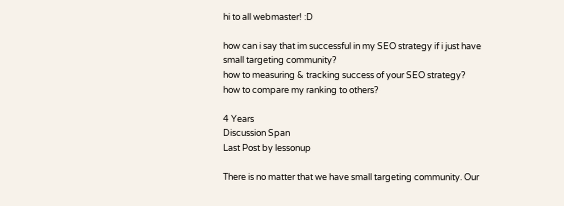hi to all webmaster! :D

how can i say that im successful in my SEO strategy if i just have small targeting community?
how to measuring & tracking success of your SEO strategy?
how to compare my ranking to others?

4 Years
Discussion Span
Last Post by lessonup

There is no matter that we have small targeting community. Our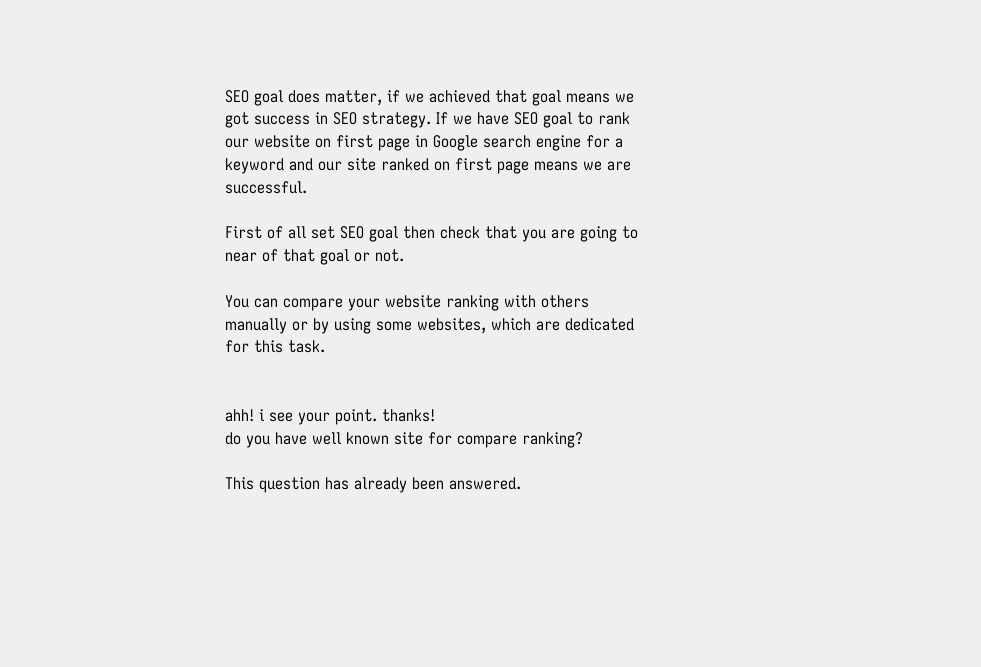SEO goal does matter, if we achieved that goal means we got success in SEO strategy. If we have SEO goal to rank our website on first page in Google search engine for a keyword and our site ranked on first page means we are successful.

First of all set SEO goal then check that you are going to near of that goal or not.

You can compare your website ranking with others manually or by using some websites, which are dedicated for this task.


ahh! i see your point. thanks!
do you have well known site for compare ranking?

This question has already been answered.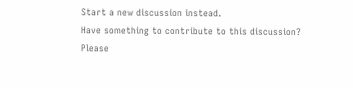Start a new discussion instead.
Have something to contribute to this discussion? Please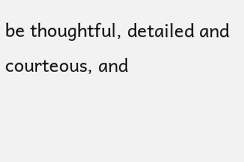be thoughtful, detailed and courteous, and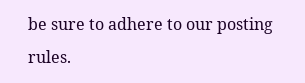be sure to adhere to our posting rules.